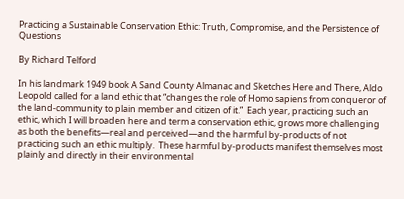Practicing a Sustainable Conservation Ethic: Truth, Compromise, and the Persistence of Questions

By Richard Telford

In his landmark 1949 book A Sand County Almanac and Sketches Here and There, Aldo Leopold called for a land ethic that “changes the role of Homo sapiens from conqueror of the land-community to plain member and citizen of it.”  Each year, practicing such an ethic, which I will broaden here and term a conservation ethic, grows more challenging as both the benefits—real and perceived—and the harmful by-products of not practicing such an ethic multiply.  These harmful by-products manifest themselves most plainly and directly in their environmental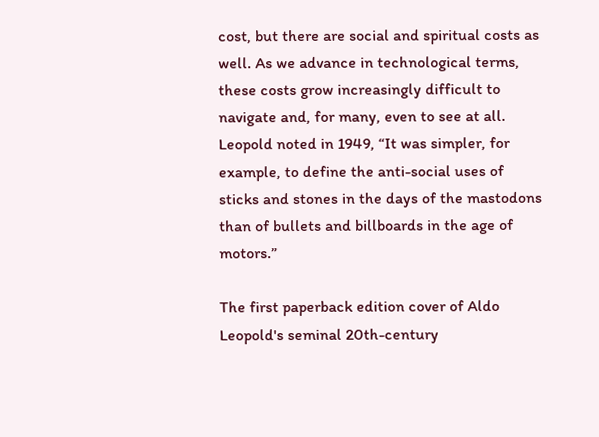cost, but there are social and spiritual costs as well. As we advance in technological terms, these costs grow increasingly difficult to navigate and, for many, even to see at all. Leopold noted in 1949, “It was simpler, for example, to define the anti-social uses of sticks and stones in the days of the mastodons than of bullets and billboards in the age of motors.”

The first paperback edition cover of Aldo Leopold's seminal 20th-century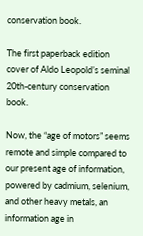conservation book.

The first paperback edition cover of Aldo Leopold’s seminal 20th-century conservation book.

Now, the “age of motors” seems remote and simple compared to our present age of information, powered by cadmium, selenium, and other heavy metals, an information age in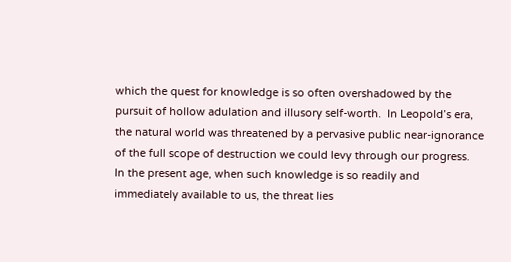which the quest for knowledge is so often overshadowed by the pursuit of hollow adulation and illusory self-worth.  In Leopold’s era, the natural world was threatened by a pervasive public near-ignorance of the full scope of destruction we could levy through our progress.   In the present age, when such knowledge is so readily and immediately available to us, the threat lies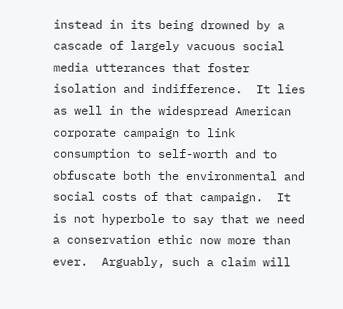instead in its being drowned by a cascade of largely vacuous social media utterances that foster isolation and indifference.  It lies as well in the widespread American corporate campaign to link consumption to self-worth and to obfuscate both the environmental and social costs of that campaign.  It is not hyperbole to say that we need a conservation ethic now more than ever.  Arguably, such a claim will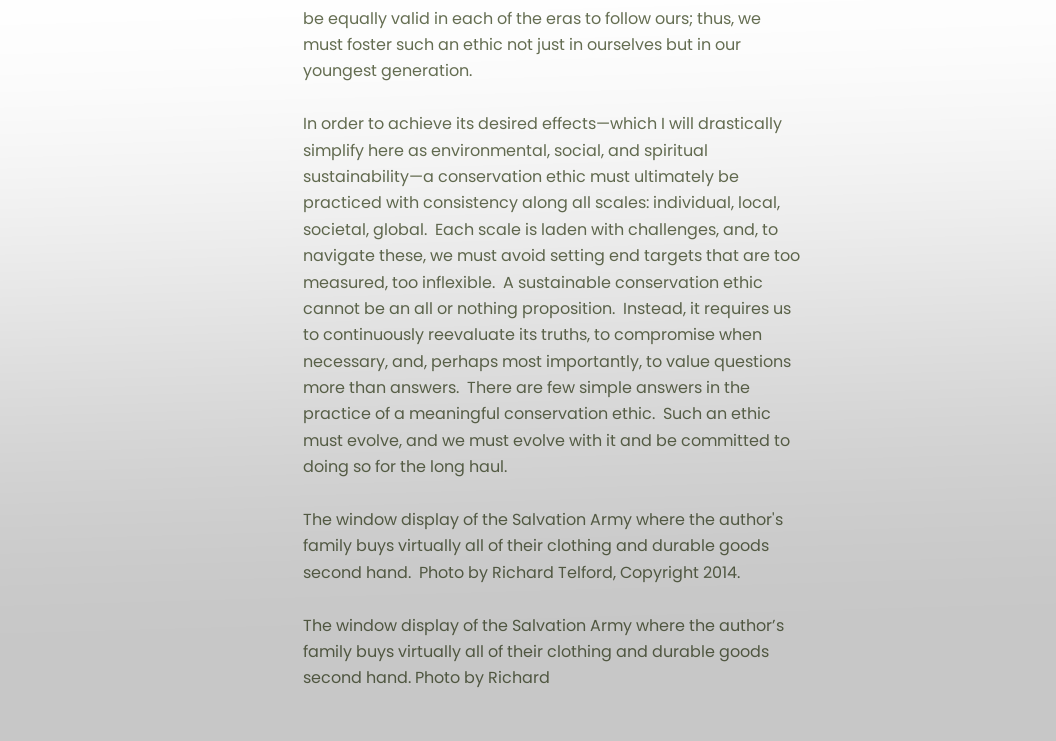be equally valid in each of the eras to follow ours; thus, we must foster such an ethic not just in ourselves but in our youngest generation.

In order to achieve its desired effects—which I will drastically simplify here as environmental, social, and spiritual sustainability—a conservation ethic must ultimately be practiced with consistency along all scales: individual, local, societal, global.  Each scale is laden with challenges, and, to navigate these, we must avoid setting end targets that are too measured, too inflexible.  A sustainable conservation ethic cannot be an all or nothing proposition.  Instead, it requires us to continuously reevaluate its truths, to compromise when necessary, and, perhaps most importantly, to value questions more than answers.  There are few simple answers in the practice of a meaningful conservation ethic.  Such an ethic must evolve, and we must evolve with it and be committed to doing so for the long haul.

The window display of the Salvation Army where the author's family buys virtually all of their clothing and durable goods second hand.  Photo by Richard Telford, Copyright 2014.

The window display of the Salvation Army where the author’s family buys virtually all of their clothing and durable goods second hand. Photo by Richard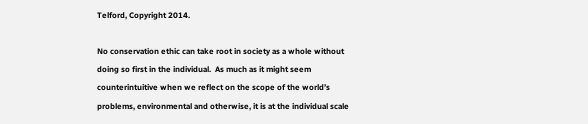Telford, Copyright 2014.

No conservation ethic can take root in society as a whole without doing so first in the individual.  As much as it might seem counterintuitive when we reflect on the scope of the world’s problems, environmental and otherwise, it is at the individual scale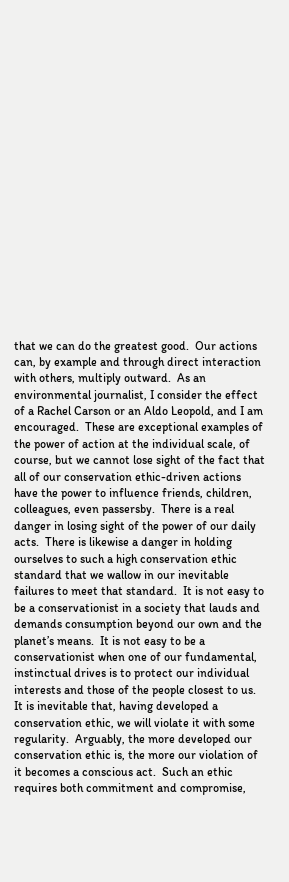that we can do the greatest good.  Our actions can, by example and through direct interaction with others, multiply outward.  As an environmental journalist, I consider the effect of a Rachel Carson or an Aldo Leopold, and I am encouraged.  These are exceptional examples of the power of action at the individual scale, of course, but we cannot lose sight of the fact that all of our conservation ethic-driven actions have the power to influence friends, children, colleagues, even passersby.  There is a real danger in losing sight of the power of our daily acts.  There is likewise a danger in holding ourselves to such a high conservation ethic standard that we wallow in our inevitable failures to meet that standard.  It is not easy to be a conservationist in a society that lauds and demands consumption beyond our own and the planet’s means.  It is not easy to be a conservationist when one of our fundamental, instinctual drives is to protect our individual interests and those of the people closest to us.  It is inevitable that, having developed a conservation ethic, we will violate it with some regularity.  Arguably, the more developed our conservation ethic is, the more our violation of it becomes a conscious act.  Such an ethic requires both commitment and compromise,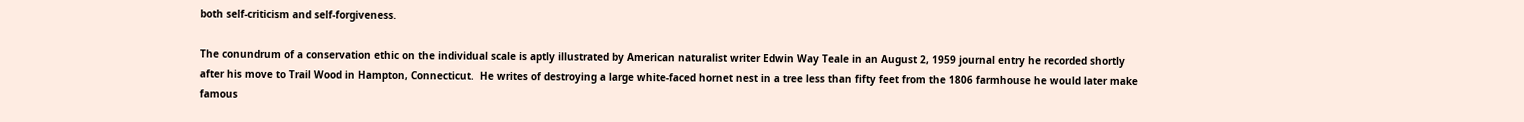both self-criticism and self-forgiveness.

The conundrum of a conservation ethic on the individual scale is aptly illustrated by American naturalist writer Edwin Way Teale in an August 2, 1959 journal entry he recorded shortly after his move to Trail Wood in Hampton, Connecticut.  He writes of destroying a large white-faced hornet nest in a tree less than fifty feet from the 1806 farmhouse he would later make famous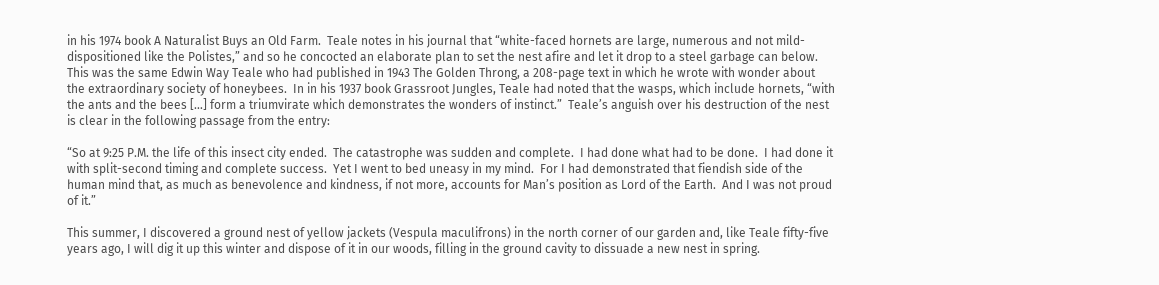in his 1974 book A Naturalist Buys an Old Farm.  Teale notes in his journal that “white-faced hornets are large, numerous and not mild-dispositioned like the Polistes,” and so he concocted an elaborate plan to set the nest afire and let it drop to a steel garbage can below.  This was the same Edwin Way Teale who had published in 1943 The Golden Throng, a 208-page text in which he wrote with wonder about the extraordinary society of honeybees.  In in his 1937 book Grassroot Jungles, Teale had noted that the wasps, which include hornets, “with the ants and the bees […] form a triumvirate which demonstrates the wonders of instinct.”  Teale’s anguish over his destruction of the nest is clear in the following passage from the entry:

“So at 9:25 P.M. the life of this insect city ended.  The catastrophe was sudden and complete.  I had done what had to be done.  I had done it with split-second timing and complete success.  Yet I went to bed uneasy in my mind.  For I had demonstrated that fiendish side of the human mind that, as much as benevolence and kindness, if not more, accounts for Man’s position as Lord of the Earth.  And I was not proud of it.”

This summer, I discovered a ground nest of yellow jackets (Vespula maculifrons) in the north corner of our garden and, like Teale fifty-five years ago, I will dig it up this winter and dispose of it in our woods, filling in the ground cavity to dissuade a new nest in spring.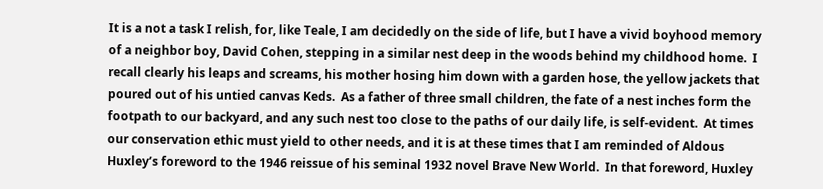It is a not a task I relish, for, like Teale, I am decidedly on the side of life, but I have a vivid boyhood memory of a neighbor boy, David Cohen, stepping in a similar nest deep in the woods behind my childhood home.  I recall clearly his leaps and screams, his mother hosing him down with a garden hose, the yellow jackets that poured out of his untied canvas Keds.  As a father of three small children, the fate of a nest inches form the footpath to our backyard, and any such nest too close to the paths of our daily life, is self-evident.  At times our conservation ethic must yield to other needs, and it is at these times that I am reminded of Aldous Huxley’s foreword to the 1946 reissue of his seminal 1932 novel Brave New World.  In that foreword, Huxley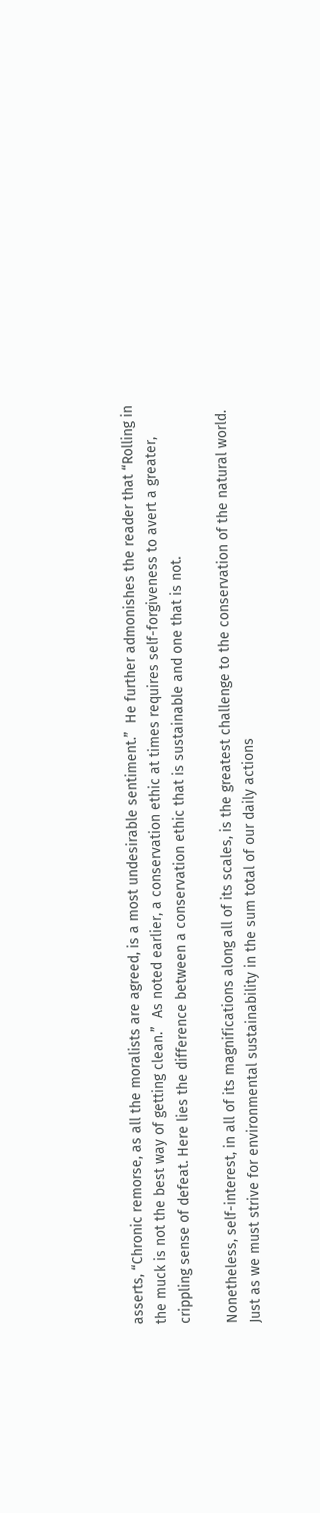asserts, “Chronic remorse, as all the moralists are agreed, is a most undesirable sentiment.”  He further admonishes the reader that “Rolling in the muck is not the best way of getting clean.”  As noted earlier, a conservation ethic at times requires self-forgiveness to avert a greater, crippling sense of defeat. Here lies the difference between a conservation ethic that is sustainable and one that is not.

Nonetheless, self-interest, in all of its magnifications along all of its scales, is the greatest challenge to the conservation of the natural world.  Just as we must strive for environmental sustainability in the sum total of our daily actions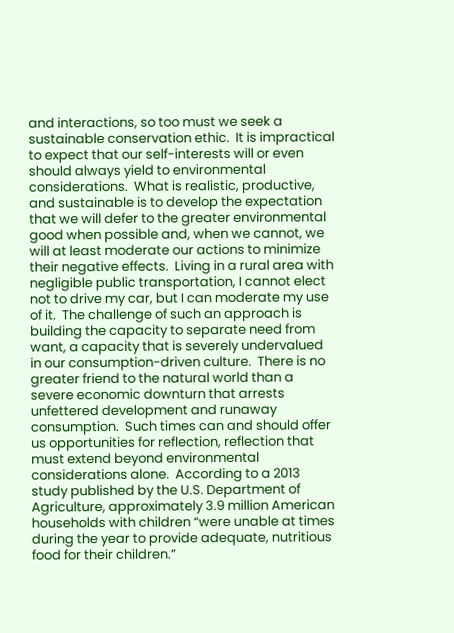and interactions, so too must we seek a sustainable conservation ethic.  It is impractical to expect that our self-interests will or even should always yield to environmental considerations.  What is realistic, productive, and sustainable is to develop the expectation that we will defer to the greater environmental good when possible and, when we cannot, we will at least moderate our actions to minimize their negative effects.  Living in a rural area with negligible public transportation, I cannot elect not to drive my car, but I can moderate my use of it.  The challenge of such an approach is building the capacity to separate need from want, a capacity that is severely undervalued in our consumption-driven culture.  There is no greater friend to the natural world than a severe economic downturn that arrests unfettered development and runaway consumption.  Such times can and should offer us opportunities for reflection, reflection that must extend beyond environmental considerations alone.  According to a 2013 study published by the U.S. Department of Agriculture, approximately 3.9 million American households with children “were unable at times during the year to provide adequate, nutritious food for their children.”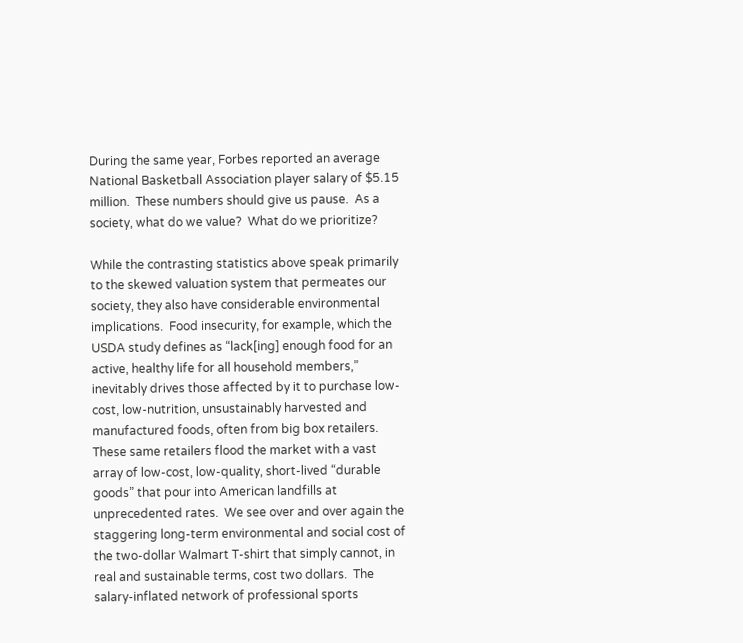During the same year, Forbes reported an average National Basketball Association player salary of $5.15 million.  These numbers should give us pause.  As a society, what do we value?  What do we prioritize?

While the contrasting statistics above speak primarily to the skewed valuation system that permeates our society, they also have considerable environmental implications.  Food insecurity, for example, which the USDA study defines as “lack[ing] enough food for an active, healthy life for all household members,” inevitably drives those affected by it to purchase low-cost, low-nutrition, unsustainably harvested and manufactured foods, often from big box retailers.  These same retailers flood the market with a vast array of low-cost, low-quality, short-lived “durable goods” that pour into American landfills at unprecedented rates.  We see over and over again the staggering long-term environmental and social cost of the two-dollar Walmart T-shirt that simply cannot, in real and sustainable terms, cost two dollars.  The salary-inflated network of professional sports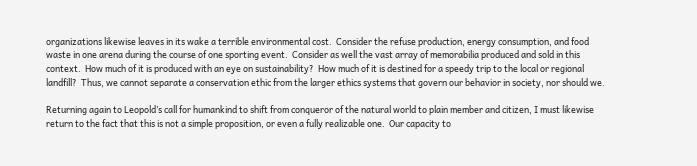organizations likewise leaves in its wake a terrible environmental cost.  Consider the refuse production, energy consumption, and food waste in one arena during the course of one sporting event.  Consider as well the vast array of memorabilia produced and sold in this context.  How much of it is produced with an eye on sustainability?  How much of it is destined for a speedy trip to the local or regional landfill?  Thus, we cannot separate a conservation ethic from the larger ethics systems that govern our behavior in society, nor should we.

Returning again to Leopold’s call for humankind to shift from conqueror of the natural world to plain member and citizen, I must likewise return to the fact that this is not a simple proposition, or even a fully realizable one.  Our capacity to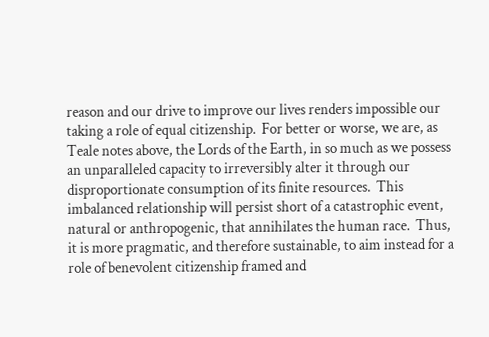reason and our drive to improve our lives renders impossible our taking a role of equal citizenship.  For better or worse, we are, as Teale notes above, the Lords of the Earth, in so much as we possess an unparalleled capacity to irreversibly alter it through our disproportionate consumption of its finite resources.  This imbalanced relationship will persist short of a catastrophic event, natural or anthropogenic, that annihilates the human race.  Thus, it is more pragmatic, and therefore sustainable, to aim instead for a role of benevolent citizenship framed and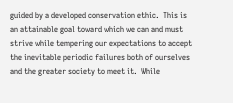guided by a developed conservation ethic.  This is an attainable goal toward which we can and must strive while tempering our expectations to accept the inevitable periodic failures both of ourselves and the greater society to meet it.  While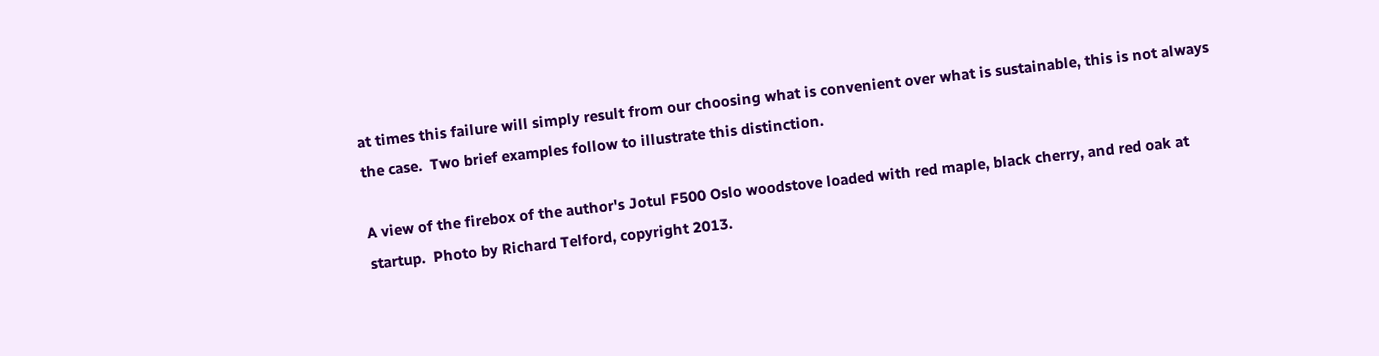at times this failure will simply result from our choosing what is convenient over what is sustainable, this is not always the case.  Two brief examples follow to illustrate this distinction.

A view of the firebox of the author's Jotul F500 Oslo woodstove loaded with red maple, black cherry, and red oak at startup.  Photo by Richard Telford, copyright 2013.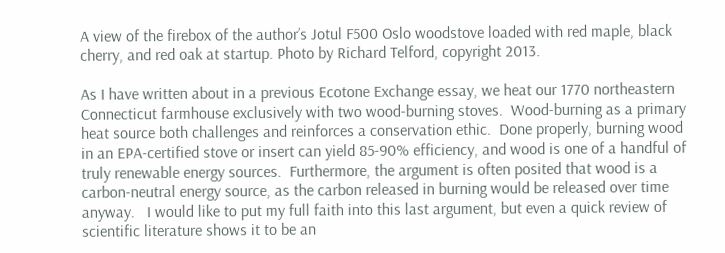A view of the firebox of the author’s Jotul F500 Oslo woodstove loaded with red maple, black cherry, and red oak at startup. Photo by Richard Telford, copyright 2013.

As I have written about in a previous Ecotone Exchange essay, we heat our 1770 northeastern Connecticut farmhouse exclusively with two wood-burning stoves.  Wood-burning as a primary heat source both challenges and reinforces a conservation ethic.  Done properly, burning wood in an EPA-certified stove or insert can yield 85-90% efficiency, and wood is one of a handful of truly renewable energy sources.  Furthermore, the argument is often posited that wood is a carbon-neutral energy source, as the carbon released in burning would be released over time anyway.   I would like to put my full faith into this last argument, but even a quick review of scientific literature shows it to be an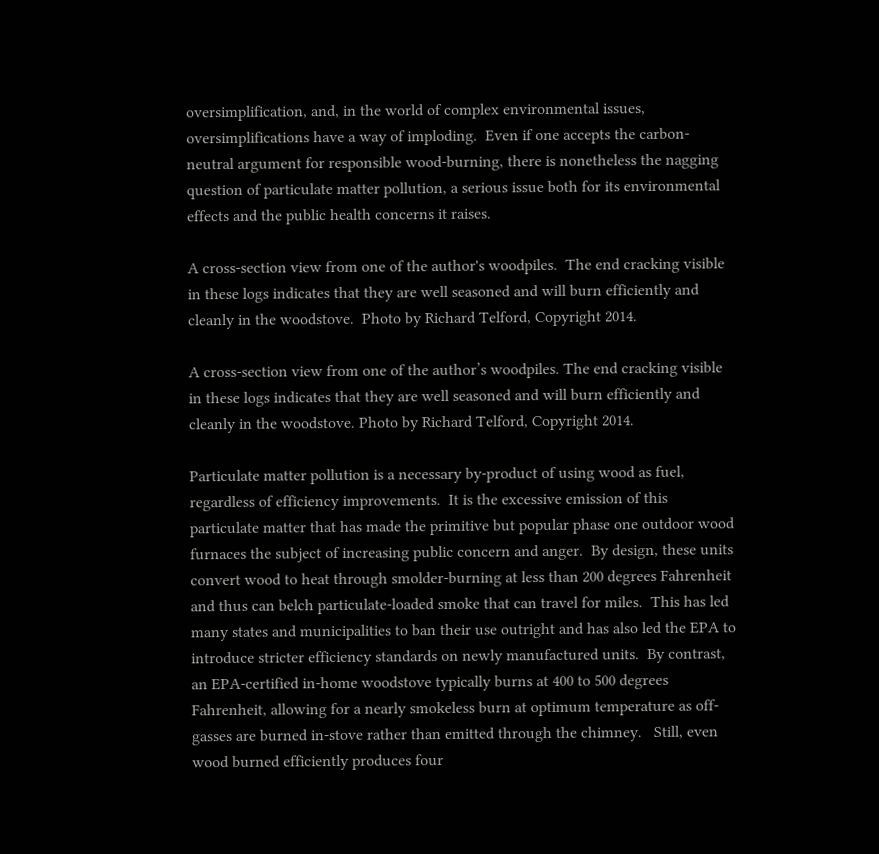oversimplification, and, in the world of complex environmental issues, oversimplifications have a way of imploding.  Even if one accepts the carbon-neutral argument for responsible wood-burning, there is nonetheless the nagging question of particulate matter pollution, a serious issue both for its environmental effects and the public health concerns it raises.

A cross-section view from one of the author's woodpiles.  The end cracking visible in these logs indicates that they are well seasoned and will burn efficiently and cleanly in the woodstove.  Photo by Richard Telford, Copyright 2014.

A cross-section view from one of the author’s woodpiles. The end cracking visible in these logs indicates that they are well seasoned and will burn efficiently and cleanly in the woodstove. Photo by Richard Telford, Copyright 2014.

Particulate matter pollution is a necessary by-product of using wood as fuel, regardless of efficiency improvements.  It is the excessive emission of this particulate matter that has made the primitive but popular phase one outdoor wood furnaces the subject of increasing public concern and anger.  By design, these units convert wood to heat through smolder-burning at less than 200 degrees Fahrenheit and thus can belch particulate-loaded smoke that can travel for miles.  This has led many states and municipalities to ban their use outright and has also led the EPA to introduce stricter efficiency standards on newly manufactured units.  By contrast, an EPA-certified in-home woodstove typically burns at 400 to 500 degrees Fahrenheit, allowing for a nearly smokeless burn at optimum temperature as off-gasses are burned in-stove rather than emitted through the chimney.   Still, even wood burned efficiently produces four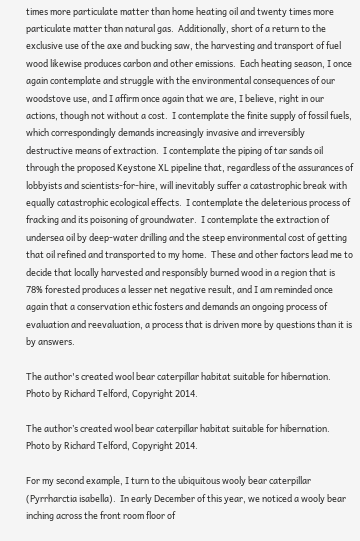times more particulate matter than home heating oil and twenty times more particulate matter than natural gas.  Additionally, short of a return to the exclusive use of the axe and bucking saw, the harvesting and transport of fuel wood likewise produces carbon and other emissions.  Each heating season, I once again contemplate and struggle with the environmental consequences of our woodstove use, and I affirm once again that we are, I believe, right in our actions, though not without a cost.  I contemplate the finite supply of fossil fuels, which correspondingly demands increasingly invasive and irreversibly destructive means of extraction.  I contemplate the piping of tar sands oil through the proposed Keystone XL pipeline that, regardless of the assurances of lobbyists and scientists-for-hire, will inevitably suffer a catastrophic break with equally catastrophic ecological effects.  I contemplate the deleterious process of fracking and its poisoning of groundwater.  I contemplate the extraction of undersea oil by deep-water drilling and the steep environmental cost of getting that oil refined and transported to my home.  These and other factors lead me to decide that locally harvested and responsibly burned wood in a region that is 78% forested produces a lesser net negative result, and I am reminded once again that a conservation ethic fosters and demands an ongoing process of evaluation and reevaluation, a process that is driven more by questions than it is by answers.

The author's created wool bear caterpillar habitat suitable for hibernation.  Photo by Richard Telford, Copyright 2014.

The author’s created wool bear caterpillar habitat suitable for hibernation. Photo by Richard Telford, Copyright 2014.

For my second example, I turn to the ubiquitous wooly bear caterpillar (Pyrrharctia isabella).  In early December of this year, we noticed a wooly bear inching across the front room floor of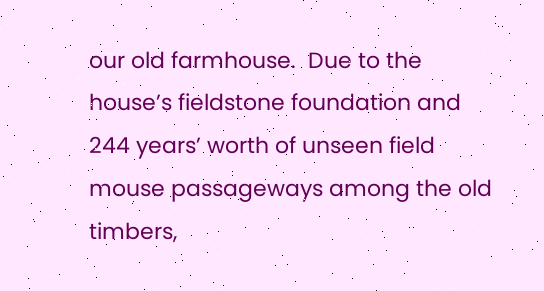our old farmhouse.  Due to the house’s fieldstone foundation and 244 years’ worth of unseen field mouse passageways among the old timbers,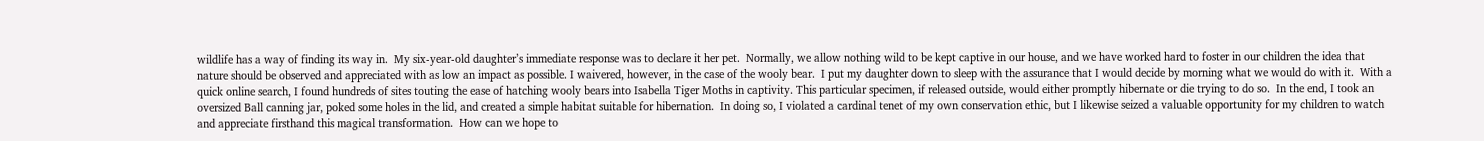wildlife has a way of finding its way in.  My six-year-old daughter’s immediate response was to declare it her pet.  Normally, we allow nothing wild to be kept captive in our house, and we have worked hard to foster in our children the idea that nature should be observed and appreciated with as low an impact as possible. I waivered, however, in the case of the wooly bear.  I put my daughter down to sleep with the assurance that I would decide by morning what we would do with it.  With a quick online search, I found hundreds of sites touting the ease of hatching wooly bears into Isabella Tiger Moths in captivity. This particular specimen, if released outside, would either promptly hibernate or die trying to do so.  In the end, I took an oversized Ball canning jar, poked some holes in the lid, and created a simple habitat suitable for hibernation.  In doing so, I violated a cardinal tenet of my own conservation ethic, but I likewise seized a valuable opportunity for my children to watch and appreciate firsthand this magical transformation.  How can we hope to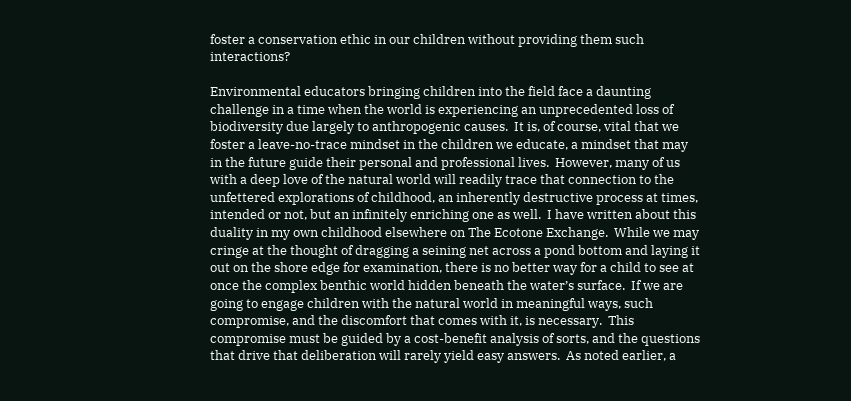foster a conservation ethic in our children without providing them such interactions?

Environmental educators bringing children into the field face a daunting challenge in a time when the world is experiencing an unprecedented loss of biodiversity due largely to anthropogenic causes.  It is, of course, vital that we foster a leave-no-trace mindset in the children we educate, a mindset that may in the future guide their personal and professional lives.  However, many of us with a deep love of the natural world will readily trace that connection to the unfettered explorations of childhood, an inherently destructive process at times, intended or not, but an infinitely enriching one as well.  I have written about this duality in my own childhood elsewhere on The Ecotone Exchange.  While we may cringe at the thought of dragging a seining net across a pond bottom and laying it out on the shore edge for examination, there is no better way for a child to see at once the complex benthic world hidden beneath the water’s surface.  If we are going to engage children with the natural world in meaningful ways, such compromise, and the discomfort that comes with it, is necessary.  This compromise must be guided by a cost-benefit analysis of sorts, and the questions that drive that deliberation will rarely yield easy answers.  As noted earlier, a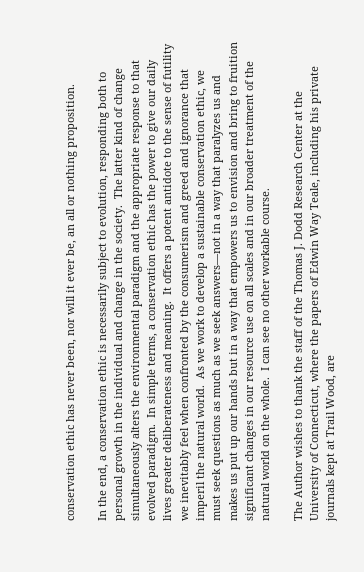conservation ethic has never been, nor will it ever be, an all or nothing proposition.

In the end, a conservation ethic is necessarily subject to evolution, responding both to personal growth in the individual and change in the society.  The latter kind of change simultaneously alters the environmental paradigm and the appropriate response to that evolved paradigm.  In simple terms, a conservation ethic has the power to give our daily lives greater deliberateness and meaning.  It offers a potent antidote to the sense of futility we inevitably feel when confronted by the consumerism and greed and ignorance that imperil the natural world.  As we work to develop a sustainable conservation ethic, we must seek questions as much as we seek answers—not in a way that paralyzes us and makes us put up our hands but in a way that empowers us to envision and bring to fruition significant changes in our resource use on all scales and in our broader treatment of the natural world on the whole.  I can see no other workable course.

The Author wishes to thank the staff of the Thomas J. Dodd Research Center at the University of Connecticut, where the papers of Edwin Way Teale, including his private journals kept at Trail Wood, are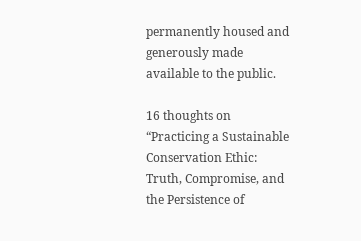permanently housed and generously made available to the public.

16 thoughts on “Practicing a Sustainable Conservation Ethic: Truth, Compromise, and the Persistence of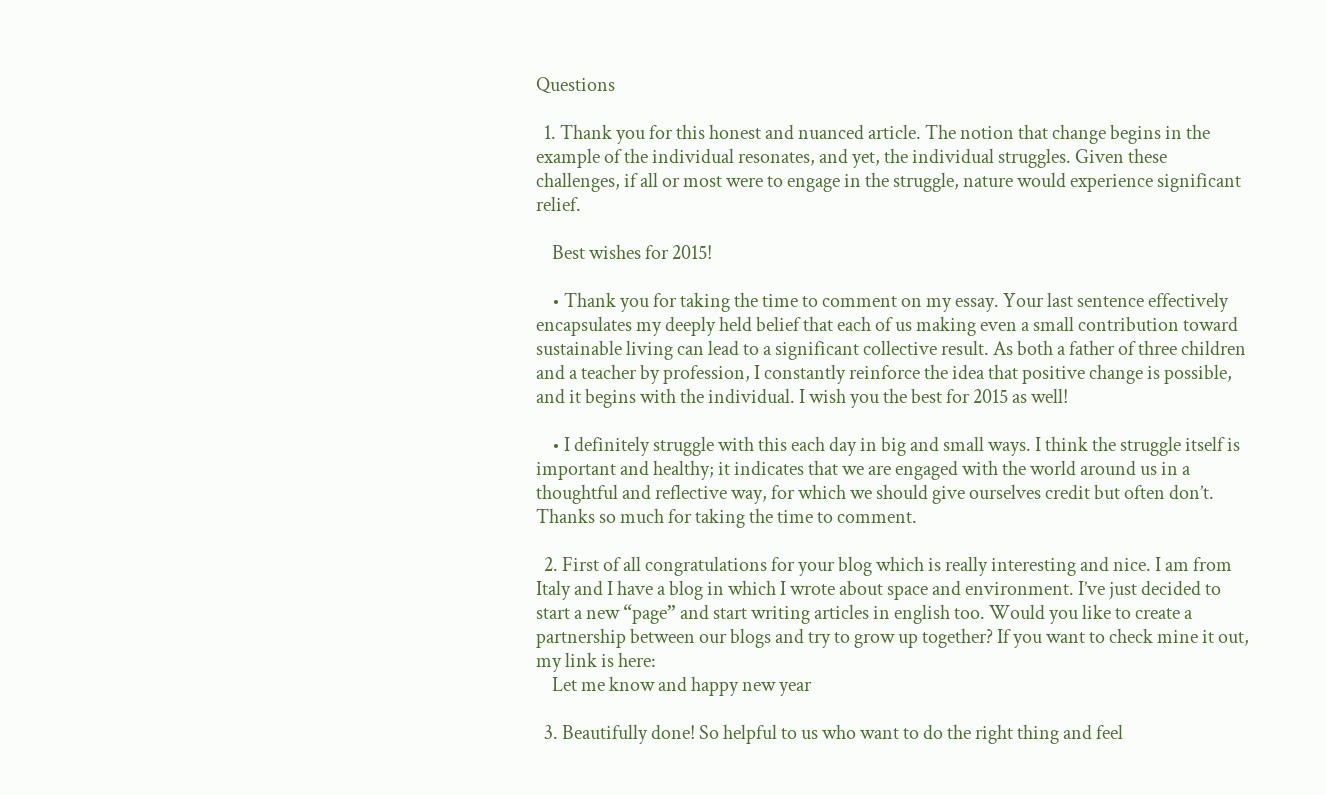Questions

  1. Thank you for this honest and nuanced article. The notion that change begins in the example of the individual resonates, and yet, the individual struggles. Given these challenges, if all or most were to engage in the struggle, nature would experience significant relief.

    Best wishes for 2015!

    • Thank you for taking the time to comment on my essay. Your last sentence effectively encapsulates my deeply held belief that each of us making even a small contribution toward sustainable living can lead to a significant collective result. As both a father of three children and a teacher by profession, I constantly reinforce the idea that positive change is possible, and it begins with the individual. I wish you the best for 2015 as well!

    • I definitely struggle with this each day in big and small ways. I think the struggle itself is important and healthy; it indicates that we are engaged with the world around us in a thoughtful and reflective way, for which we should give ourselves credit but often don’t. Thanks so much for taking the time to comment.

  2. First of all congratulations for your blog which is really interesting and nice. I am from Italy and I have a blog in which I wrote about space and environment. I’ve just decided to start a new “page” and start writing articles in english too. Would you like to create a partnership between our blogs and try to grow up together? If you want to check mine it out, my link is here:
    Let me know and happy new year

  3. Beautifully done! So helpful to us who want to do the right thing and feel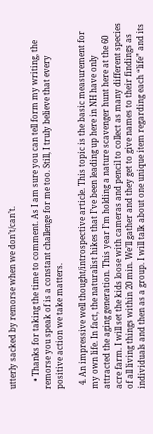utterly sacked by remorse when we don’t/can’t.

    • Thanks for taking the time to comment. As I am sure you can tell form my writing, the remorse you speak of is a constant challenge for me too. Still, I truly believe that every positive action we take matters.

  4. An impressive well thought/introspective article. This topic is the basic measurement for my own life. In fact, the naturalist hikes that I’ve been leading up here in NH have only attracted the aging generation. This year I’m holding a nature scavenger hunt here at the 60 acre farm. I will set the kids loose with cameras and pencil to collect as many different species of all living things within 20 min. We’ll gather and they get to give names to their findings as individuals and then as a group. I will talk about one unique item regarding each “life” and its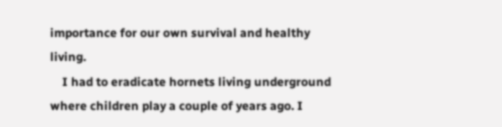importance for our own survival and healthy living.
    I had to eradicate hornets living underground where children play a couple of years ago. I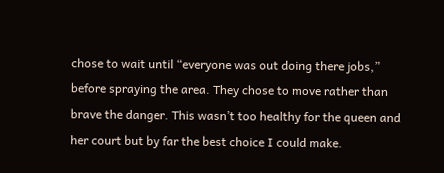chose to wait until “everyone was out doing there jobs,” before spraying the area. They chose to move rather than brave the danger. This wasn’t too healthy for the queen and her court but by far the best choice I could make.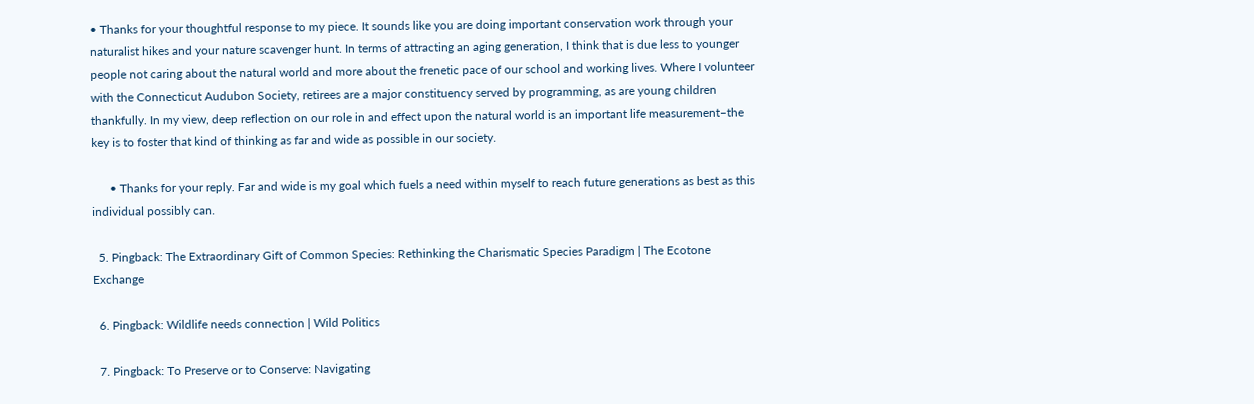• Thanks for your thoughtful response to my piece. It sounds like you are doing important conservation work through your naturalist hikes and your nature scavenger hunt. In terms of attracting an aging generation, I think that is due less to younger people not caring about the natural world and more about the frenetic pace of our school and working lives. Where I volunteer with the Connecticut Audubon Society, retirees are a major constituency served by programming, as are young children thankfully. In my view, deep reflection on our role in and effect upon the natural world is an important life measurement–the key is to foster that kind of thinking as far and wide as possible in our society.

      • Thanks for your reply. Far and wide is my goal which fuels a need within myself to reach future generations as best as this individual possibly can.

  5. Pingback: The Extraordinary Gift of Common Species: Rethinking the Charismatic Species Paradigm | The Ecotone Exchange

  6. Pingback: Wildlife needs connection | Wild Politics

  7. Pingback: To Preserve or to Conserve: Navigating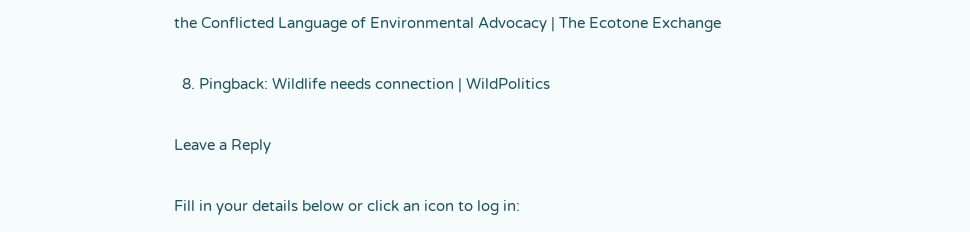the Conflicted Language of Environmental Advocacy | The Ecotone Exchange

  8. Pingback: Wildlife needs connection | WildPolitics

Leave a Reply

Fill in your details below or click an icon to log in: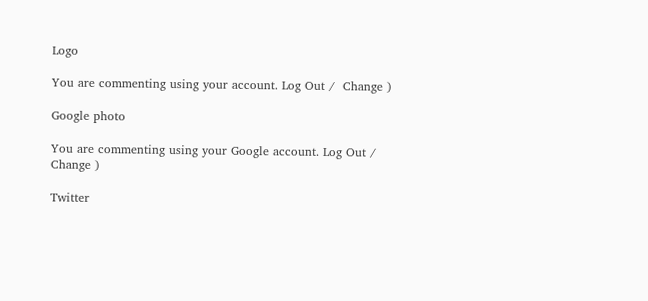Logo

You are commenting using your account. Log Out /  Change )

Google photo

You are commenting using your Google account. Log Out /  Change )

Twitter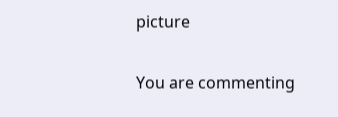picture

You are commenting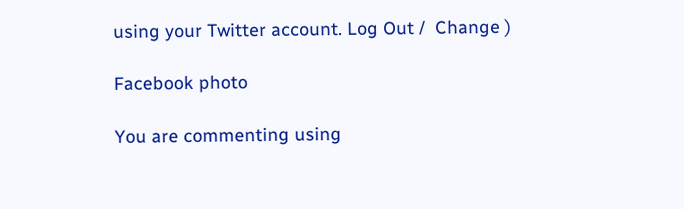using your Twitter account. Log Out /  Change )

Facebook photo

You are commenting using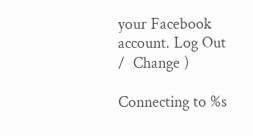your Facebook account. Log Out /  Change )

Connecting to %s